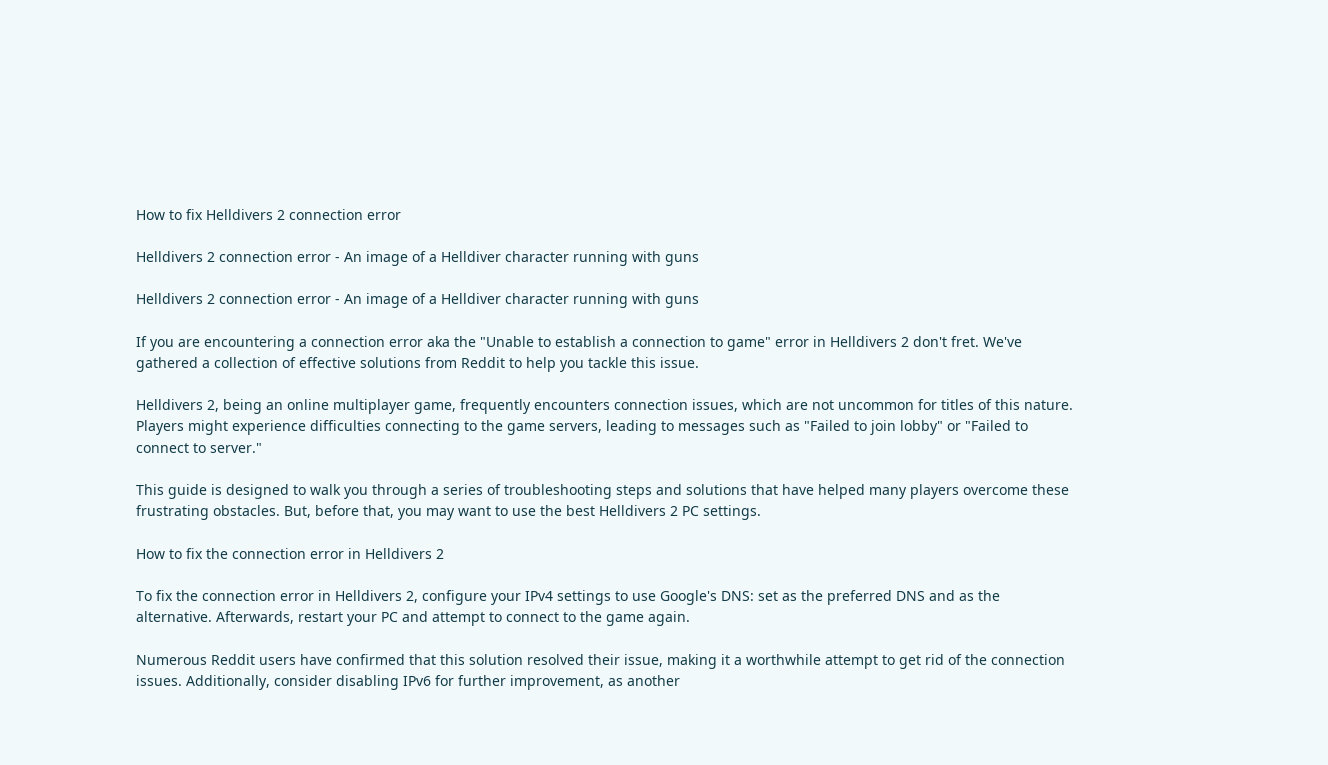How to fix Helldivers 2 connection error

Helldivers 2 connection error - An image of a Helldiver character running with guns

Helldivers 2 connection error - An image of a Helldiver character running with guns

If you are encountering a connection error aka the "Unable to establish a connection to game" error in Helldivers 2 don't fret. We've gathered a collection of effective solutions from Reddit to help you tackle this issue.

Helldivers 2, being an online multiplayer game, frequently encounters connection issues, which are not uncommon for titles of this nature. Players might experience difficulties connecting to the game servers, leading to messages such as "Failed to join lobby" or "Failed to connect to server."

This guide is designed to walk you through a series of troubleshooting steps and solutions that have helped many players overcome these frustrating obstacles. But, before that, you may want to use the best Helldivers 2 PC settings.

How to fix the connection error in Helldivers 2

To fix the connection error in Helldivers 2, configure your IPv4 settings to use Google's DNS: set as the preferred DNS and as the alternative. Afterwards, restart your PC and attempt to connect to the game again.

Numerous Reddit users have confirmed that this solution resolved their issue, making it a worthwhile attempt to get rid of the connection issues. Additionally, consider disabling IPv6 for further improvement, as another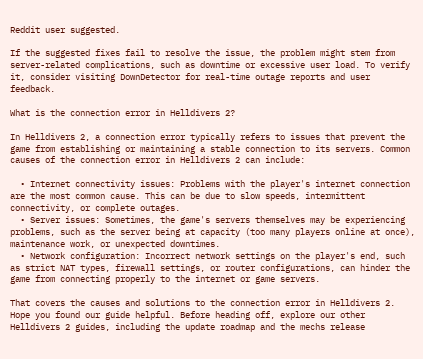Reddit user suggested.

If the suggested fixes fail to resolve the issue, the problem might stem from server-related complications, such as downtime or excessive user load. To verify it, consider visiting DownDetector for real-time outage reports and user feedback.

What is the connection error in Helldivers 2?

In Helldivers 2, a connection error typically refers to issues that prevent the game from establishing or maintaining a stable connection to its servers. Common causes of the connection error in Helldivers 2 can include:

  • Internet connectivity issues: Problems with the player's internet connection are the most common cause. This can be due to slow speeds, intermittent connectivity, or complete outages.
  • Server issues: Sometimes, the game's servers themselves may be experiencing problems, such as the server being at capacity (too many players online at once), maintenance work, or unexpected downtimes.
  • Network configuration: Incorrect network settings on the player's end, such as strict NAT types, firewall settings, or router configurations, can hinder the game from connecting properly to the internet or game servers.

That covers the causes and solutions to the connection error in Helldivers 2. Hope you found our guide helpful. Before heading off, explore our other Helldivers 2 guides, including the update roadmap and the mechs release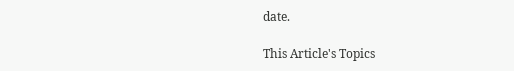date.

This Article's Topics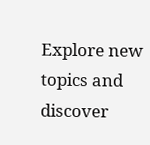Explore new topics and discover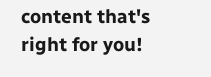content that's right for you!